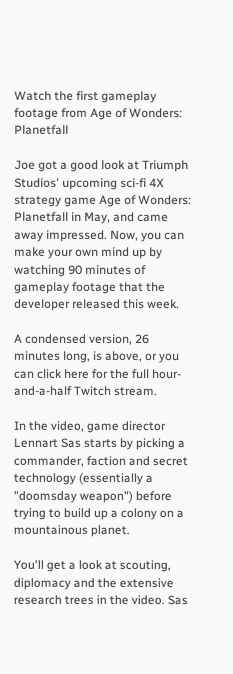Watch the first gameplay footage from Age of Wonders: Planetfall

Joe got a good look at Triumph Studios' upcoming sci-fi 4X strategy game Age of Wonders: Planetfall in May, and came away impressed. Now, you can make your own mind up by watching 90 minutes of gameplay footage that the developer released this week.

A condensed version, 26 minutes long, is above, or you can click here for the full hour-and-a-half Twitch stream.

In the video, game director Lennart Sas starts by picking a commander, faction and secret technology (essentially a "doomsday weapon") before trying to build up a colony on a mountainous planet.

You'll get a look at scouting, diplomacy and the extensive research trees in the video. Sas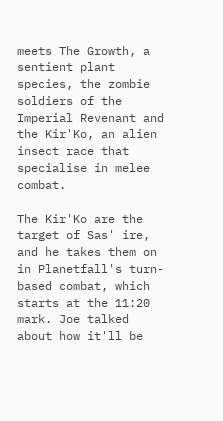meets The Growth, a sentient plant species, the zombie soldiers of the Imperial Revenant and the Kir'Ko, an alien insect race that specialise in melee combat.

The Kir'Ko are the target of Sas' ire, and he takes them on in Planetfall's turn-based combat, which starts at the 11:20 mark. Joe talked about how it'll be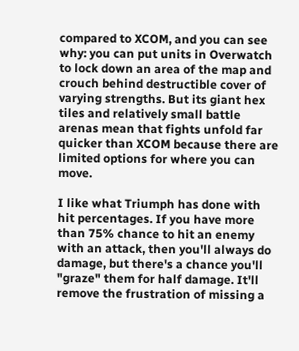compared to XCOM, and you can see why: you can put units in Overwatch to lock down an area of the map and crouch behind destructible cover of varying strengths. But its giant hex tiles and relatively small battle arenas mean that fights unfold far quicker than XCOM because there are limited options for where you can move.

I like what Triumph has done with hit percentages. If you have more than 75% chance to hit an enemy with an attack, then you'll always do damage, but there's a chance you'll "graze" them for half damage. It'll remove the frustration of missing a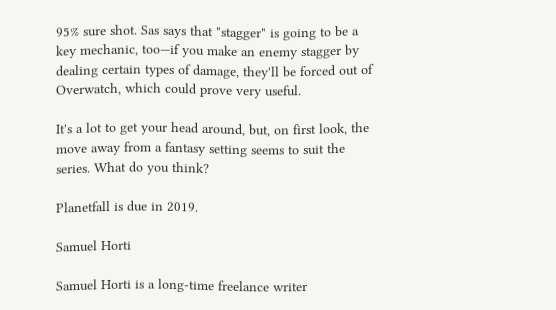95% sure shot. Sas says that "stagger" is going to be a key mechanic, too—if you make an enemy stagger by dealing certain types of damage, they'll be forced out of Overwatch, which could prove very useful.

It's a lot to get your head around, but, on first look, the move away from a fantasy setting seems to suit the series. What do you think?

Planetfall is due in 2019.

Samuel Horti

Samuel Horti is a long-time freelance writer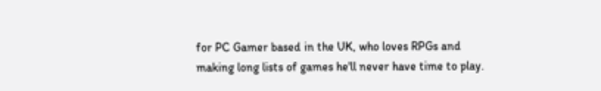for PC Gamer based in the UK, who loves RPGs and making long lists of games he'll never have time to play.